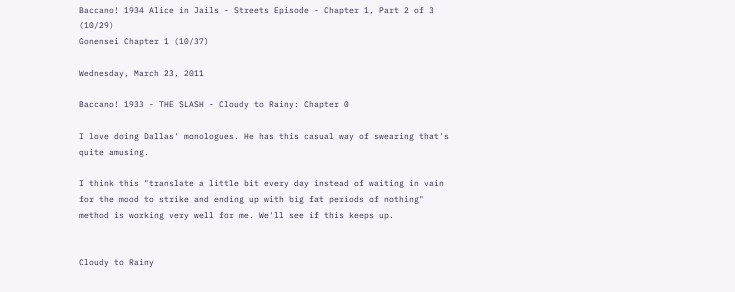Baccano! 1934 Alice in Jails - Streets Episode - Chapter 1, Part 2 of 3 (10/29)
Gonensei Chapter 1 (10/37)

Wednesday, March 23, 2011

Baccano! 1933 - THE SLASH - Cloudy to Rainy: Chapter 0

I love doing Dallas' monologues. He has this casual way of swearing that's quite amusing.

I think this "translate a little bit every day instead of waiting in vain for the mood to strike and ending up with big fat periods of nothing" method is working very well for me. We'll see if this keeps up.


Cloudy to Rainy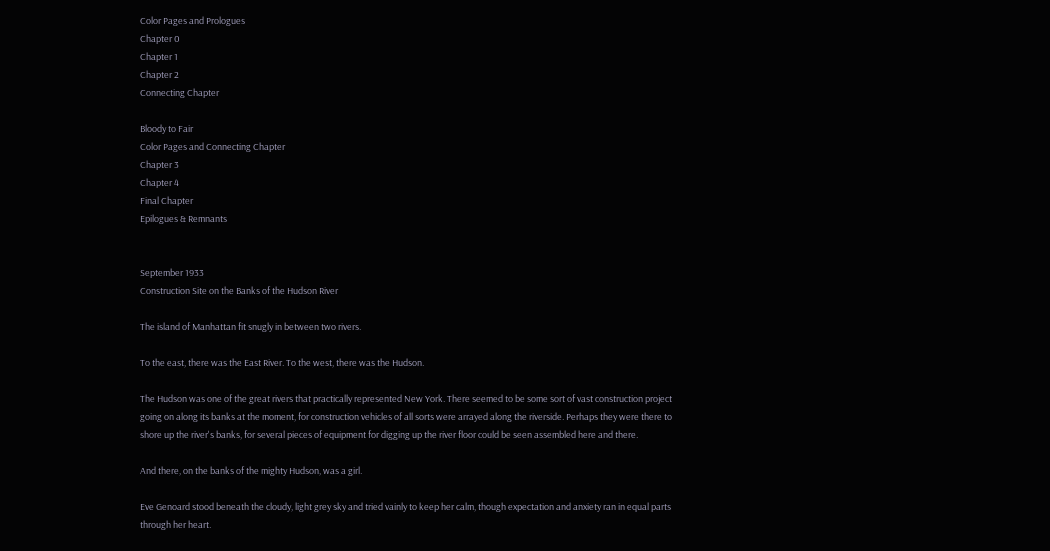Color Pages and Prologues
Chapter 0
Chapter 1
Chapter 2
Connecting Chapter

Bloody to Fair
Color Pages and Connecting Chapter
Chapter 3
Chapter 4
Final Chapter
Epilogues & Remnants


September 1933
Construction Site on the Banks of the Hudson River

The island of Manhattan fit snugly in between two rivers.

To the east, there was the East River. To the west, there was the Hudson.

The Hudson was one of the great rivers that practically represented New York. There seemed to be some sort of vast construction project going on along its banks at the moment, for construction vehicles of all sorts were arrayed along the riverside. Perhaps they were there to shore up the river's banks, for several pieces of equipment for digging up the river floor could be seen assembled here and there.

And there, on the banks of the mighty Hudson, was a girl.

Eve Genoard stood beneath the cloudy, light grey sky and tried vainly to keep her calm, though expectation and anxiety ran in equal parts through her heart.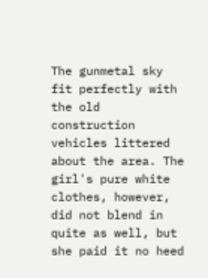The gunmetal sky fit perfectly with the old construction vehicles littered about the area. The girl's pure white clothes, however, did not blend in quite as well, but she paid it no heed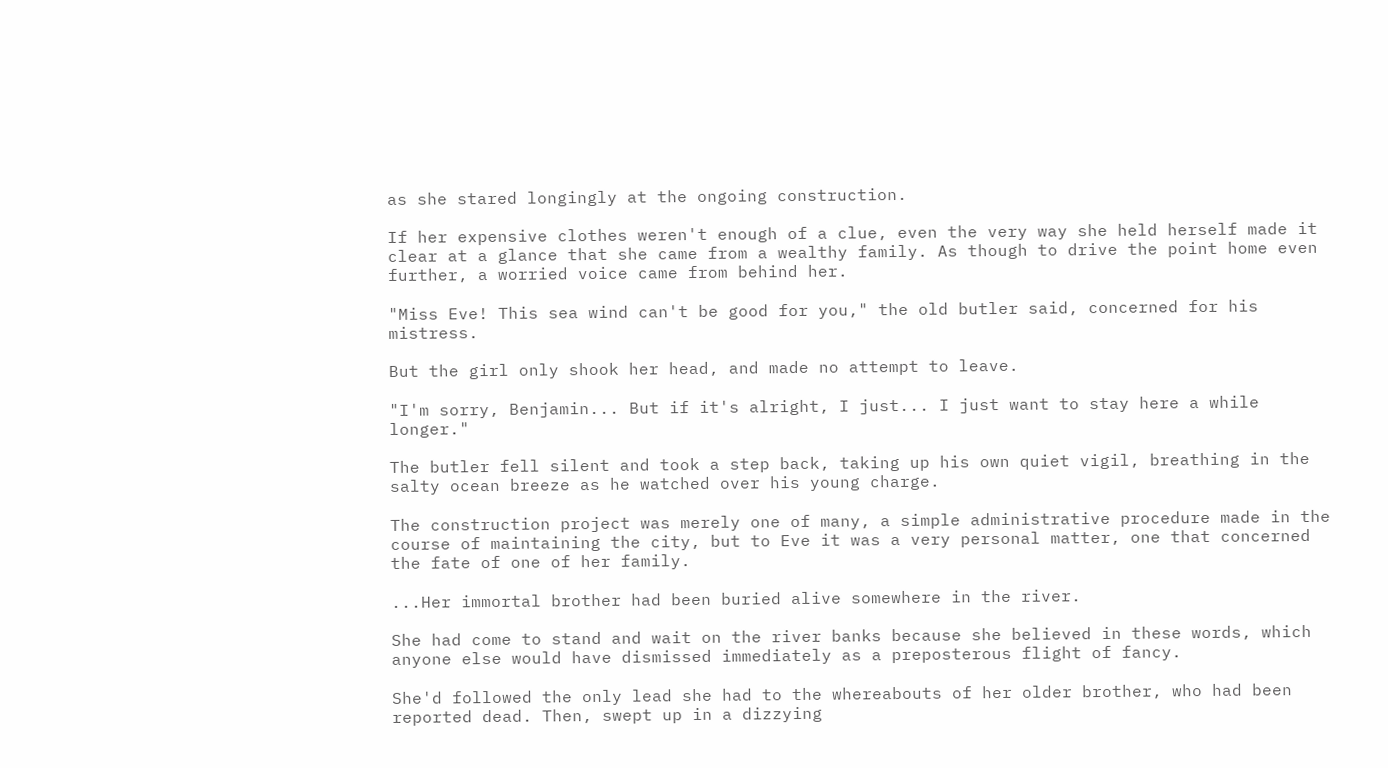as she stared longingly at the ongoing construction.

If her expensive clothes weren't enough of a clue, even the very way she held herself made it clear at a glance that she came from a wealthy family. As though to drive the point home even further, a worried voice came from behind her.

"Miss Eve! This sea wind can't be good for you," the old butler said, concerned for his mistress.

But the girl only shook her head, and made no attempt to leave.

"I'm sorry, Benjamin... But if it's alright, I just... I just want to stay here a while longer."

The butler fell silent and took a step back, taking up his own quiet vigil, breathing in the salty ocean breeze as he watched over his young charge.

The construction project was merely one of many, a simple administrative procedure made in the course of maintaining the city, but to Eve it was a very personal matter, one that concerned the fate of one of her family.

...Her immortal brother had been buried alive somewhere in the river.

She had come to stand and wait on the river banks because she believed in these words, which anyone else would have dismissed immediately as a preposterous flight of fancy.

She'd followed the only lead she had to the whereabouts of her older brother, who had been reported dead. Then, swept up in a dizzying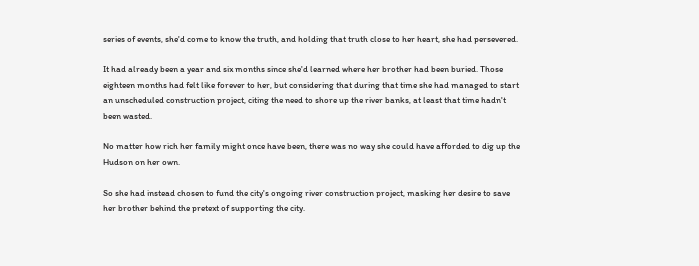series of events, she'd come to know the truth, and holding that truth close to her heart, she had persevered.

It had already been a year and six months since she'd learned where her brother had been buried. Those eighteen months had felt like forever to her, but considering that during that time she had managed to start an unscheduled construction project, citing the need to shore up the river banks, at least that time hadn't been wasted.

No matter how rich her family might once have been, there was no way she could have afforded to dig up the Hudson on her own.

So she had instead chosen to fund the city's ongoing river construction project, masking her desire to save her brother behind the pretext of supporting the city.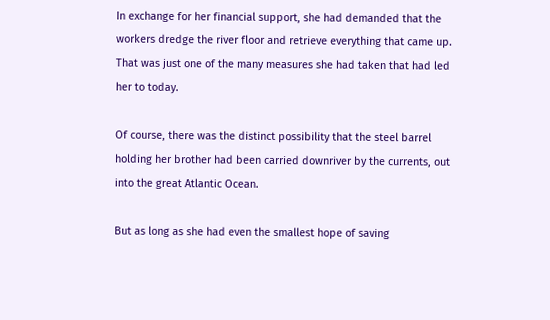In exchange for her financial support, she had demanded that the workers dredge the river floor and retrieve everything that came up. That was just one of the many measures she had taken that had led her to today.

Of course, there was the distinct possibility that the steel barrel holding her brother had been carried downriver by the currents, out into the great Atlantic Ocean.

But as long as she had even the smallest hope of saving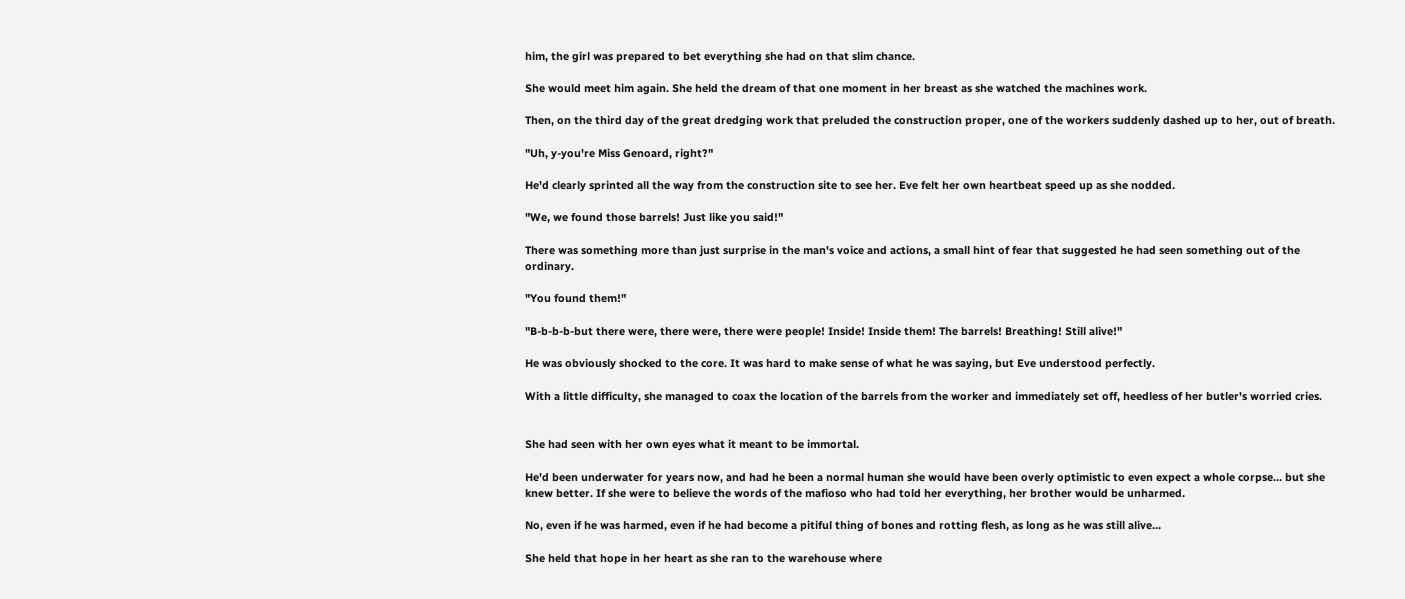him, the girl was prepared to bet everything she had on that slim chance.

She would meet him again. She held the dream of that one moment in her breast as she watched the machines work.

Then, on the third day of the great dredging work that preluded the construction proper, one of the workers suddenly dashed up to her, out of breath.

"Uh, y-you're Miss Genoard, right?"

He'd clearly sprinted all the way from the construction site to see her. Eve felt her own heartbeat speed up as she nodded.

"We, we found those barrels! Just like you said!"

There was something more than just surprise in the man's voice and actions, a small hint of fear that suggested he had seen something out of the ordinary.

"You found them!"

"B-b-b-b-but there were, there were, there were people! Inside! Inside them! The barrels! Breathing! Still alive!"

He was obviously shocked to the core. It was hard to make sense of what he was saying, but Eve understood perfectly.

With a little difficulty, she managed to coax the location of the barrels from the worker and immediately set off, heedless of her butler's worried cries.


She had seen with her own eyes what it meant to be immortal.

He'd been underwater for years now, and had he been a normal human she would have been overly optimistic to even expect a whole corpse... but she knew better. If she were to believe the words of the mafioso who had told her everything, her brother would be unharmed.

No, even if he was harmed, even if he had become a pitiful thing of bones and rotting flesh, as long as he was still alive...

She held that hope in her heart as she ran to the warehouse where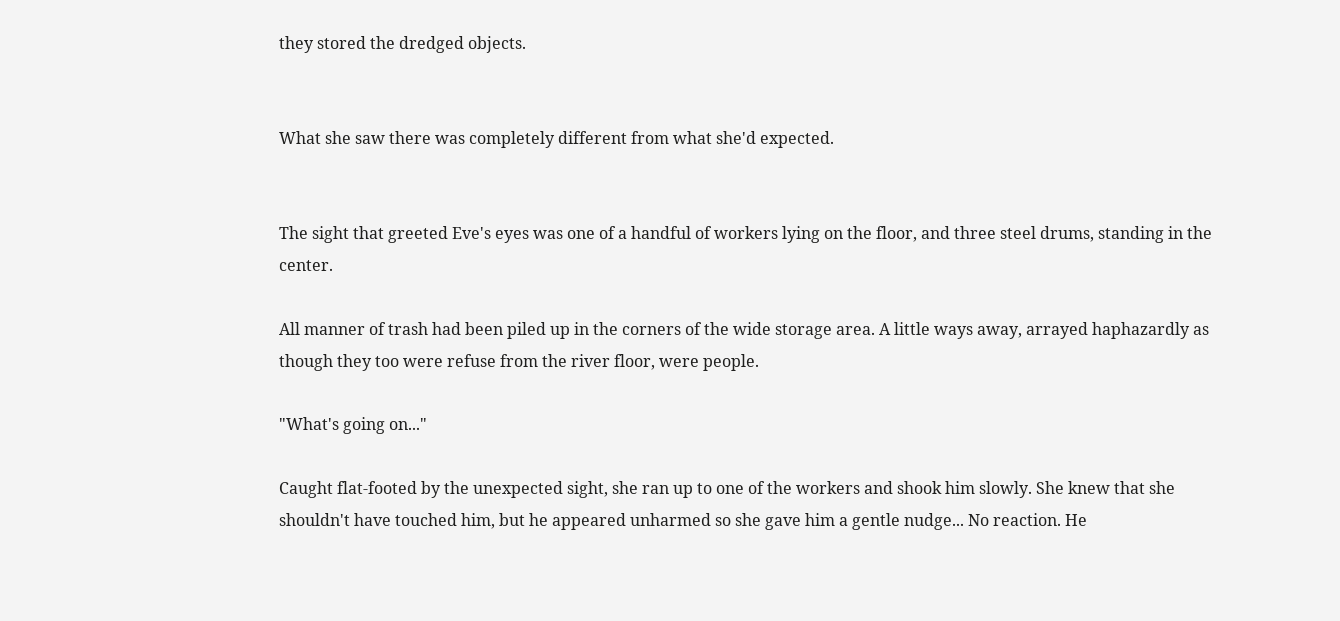they stored the dredged objects.


What she saw there was completely different from what she'd expected.


The sight that greeted Eve's eyes was one of a handful of workers lying on the floor, and three steel drums, standing in the center.

All manner of trash had been piled up in the corners of the wide storage area. A little ways away, arrayed haphazardly as though they too were refuse from the river floor, were people.

"What's going on..."

Caught flat-footed by the unexpected sight, she ran up to one of the workers and shook him slowly. She knew that she shouldn't have touched him, but he appeared unharmed so she gave him a gentle nudge... No reaction. He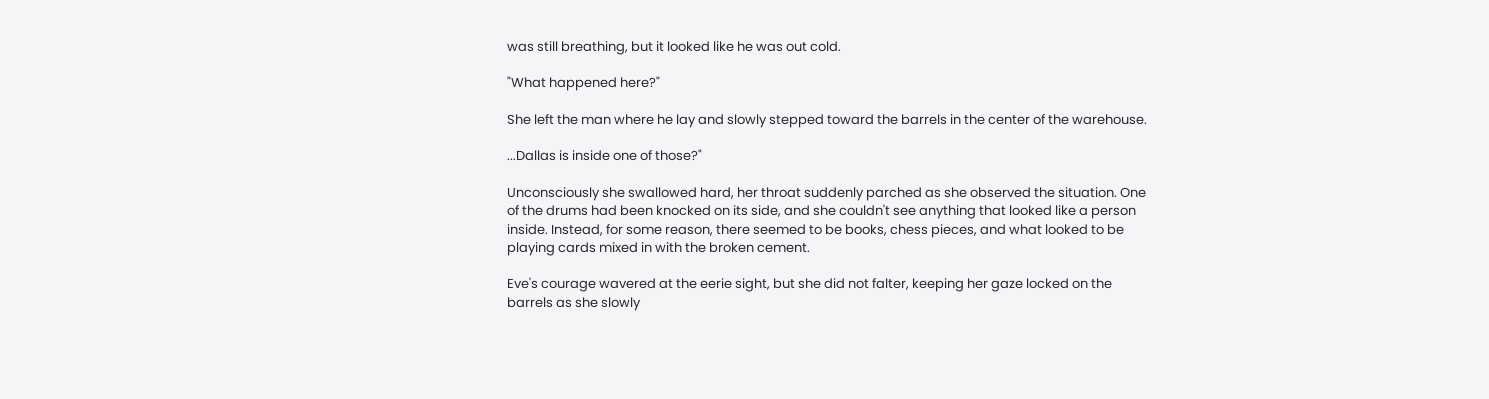was still breathing, but it looked like he was out cold.

"What happened here?"

She left the man where he lay and slowly stepped toward the barrels in the center of the warehouse.

...Dallas is inside one of those?"

Unconsciously she swallowed hard, her throat suddenly parched as she observed the situation. One of the drums had been knocked on its side, and she couldn't see anything that looked like a person inside. Instead, for some reason, there seemed to be books, chess pieces, and what looked to be playing cards mixed in with the broken cement.

Eve's courage wavered at the eerie sight, but she did not falter, keeping her gaze locked on the barrels as she slowly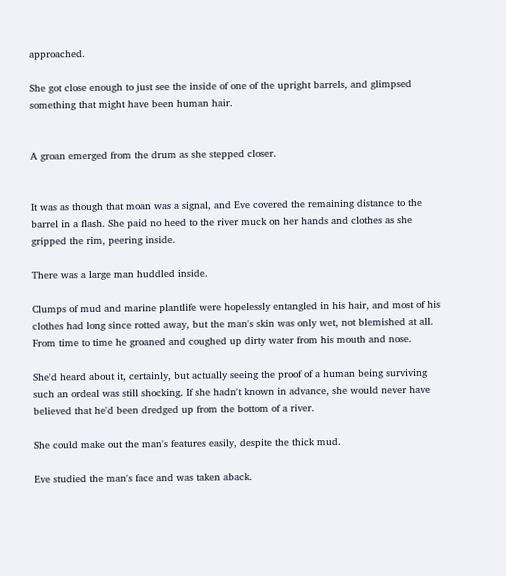approached.

She got close enough to just see the inside of one of the upright barrels, and glimpsed something that might have been human hair.


A groan emerged from the drum as she stepped closer.


It was as though that moan was a signal, and Eve covered the remaining distance to the barrel in a flash. She paid no heed to the river muck on her hands and clothes as she gripped the rim, peering inside.

There was a large man huddled inside.

Clumps of mud and marine plantlife were hopelessly entangled in his hair, and most of his clothes had long since rotted away, but the man's skin was only wet, not blemished at all. From time to time he groaned and coughed up dirty water from his mouth and nose.

She'd heard about it, certainly, but actually seeing the proof of a human being surviving such an ordeal was still shocking. If she hadn't known in advance, she would never have believed that he'd been dredged up from the bottom of a river.

She could make out the man's features easily, despite the thick mud.

Eve studied the man's face and was taken aback.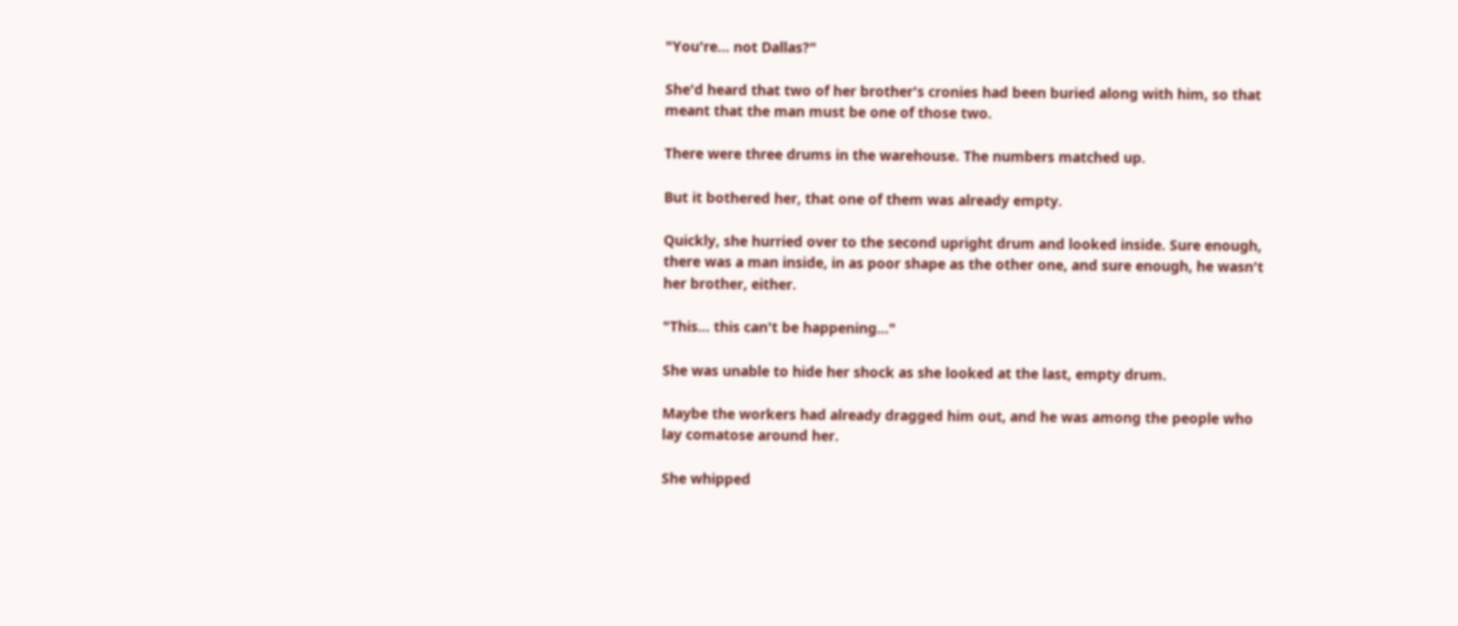"You're... not Dallas?"

She'd heard that two of her brother's cronies had been buried along with him, so that meant that the man must be one of those two.

There were three drums in the warehouse. The numbers matched up.

But it bothered her, that one of them was already empty.

Quickly, she hurried over to the second upright drum and looked inside. Sure enough, there was a man inside, in as poor shape as the other one, and sure enough, he wasn't her brother, either.

"This... this can't be happening..."

She was unable to hide her shock as she looked at the last, empty drum.

Maybe the workers had already dragged him out, and he was among the people who lay comatose around her.

She whipped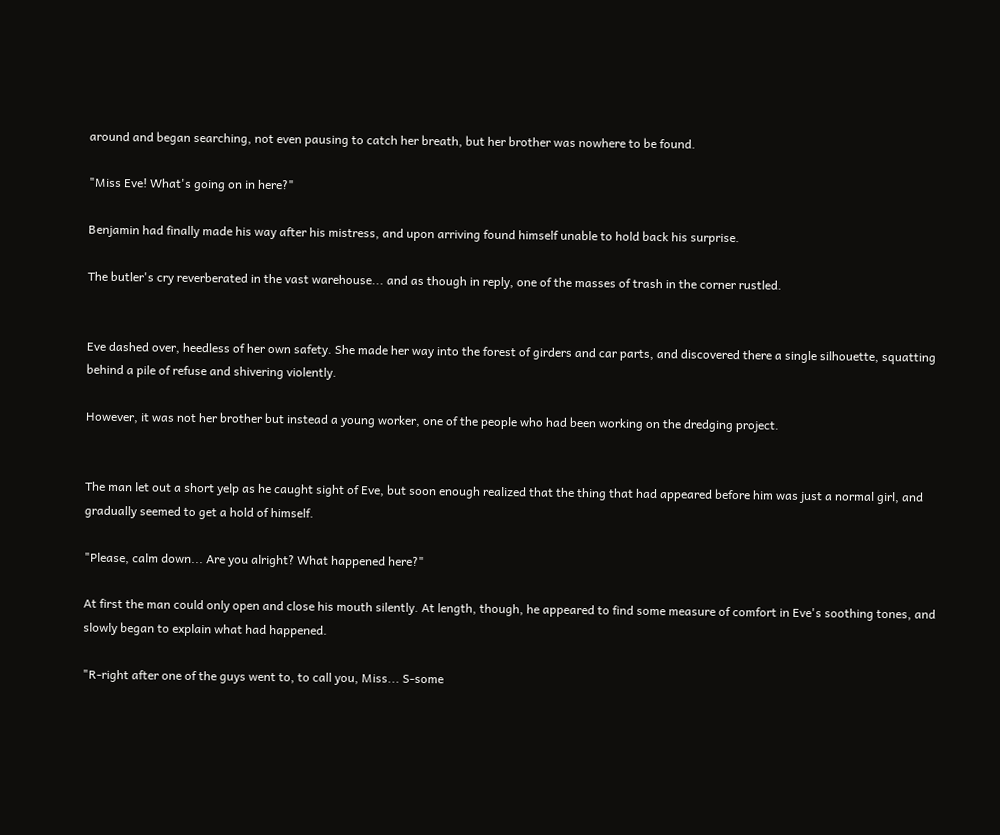around and began searching, not even pausing to catch her breath, but her brother was nowhere to be found.

"Miss Eve! What's going on in here?"

Benjamin had finally made his way after his mistress, and upon arriving found himself unable to hold back his surprise.

The butler's cry reverberated in the vast warehouse... and as though in reply, one of the masses of trash in the corner rustled.


Eve dashed over, heedless of her own safety. She made her way into the forest of girders and car parts, and discovered there a single silhouette, squatting behind a pile of refuse and shivering violently.

However, it was not her brother but instead a young worker, one of the people who had been working on the dredging project.


The man let out a short yelp as he caught sight of Eve, but soon enough realized that the thing that had appeared before him was just a normal girl, and gradually seemed to get a hold of himself.

"Please, calm down... Are you alright? What happened here?"

At first the man could only open and close his mouth silently. At length, though, he appeared to find some measure of comfort in Eve's soothing tones, and slowly began to explain what had happened.

"R-right after one of the guys went to, to call you, Miss... S-some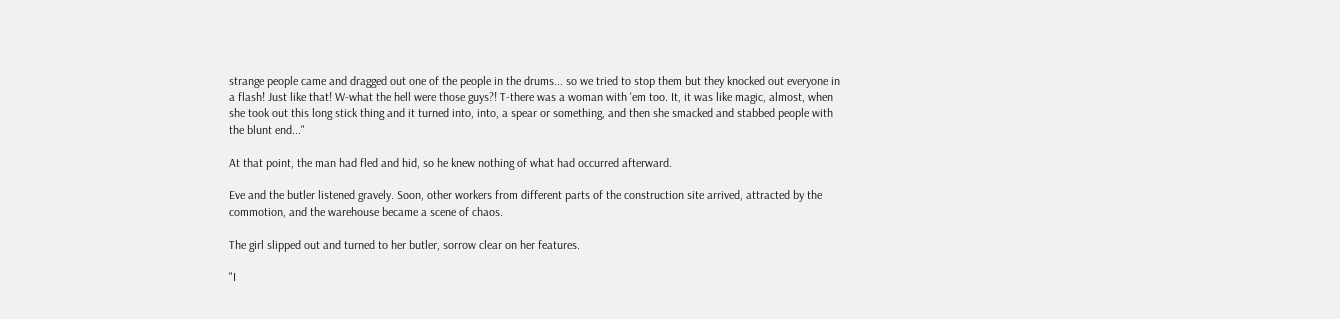strange people came and dragged out one of the people in the drums... so we tried to stop them but they knocked out everyone in a flash! Just like that! W-what the hell were those guys?! T-there was a woman with 'em too. It, it was like magic, almost, when she took out this long stick thing and it turned into, into, a spear or something, and then she smacked and stabbed people with the blunt end..."

At that point, the man had fled and hid, so he knew nothing of what had occurred afterward.

Eve and the butler listened gravely. Soon, other workers from different parts of the construction site arrived, attracted by the commotion, and the warehouse became a scene of chaos.

The girl slipped out and turned to her butler, sorrow clear on her features.

"I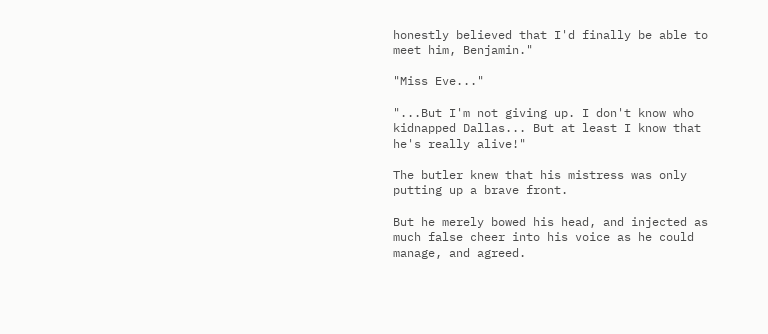honestly believed that I'd finally be able to meet him, Benjamin."

"Miss Eve..."

"...But I'm not giving up. I don't know who kidnapped Dallas... But at least I know that he's really alive!"

The butler knew that his mistress was only putting up a brave front.

But he merely bowed his head, and injected as much false cheer into his voice as he could manage, and agreed.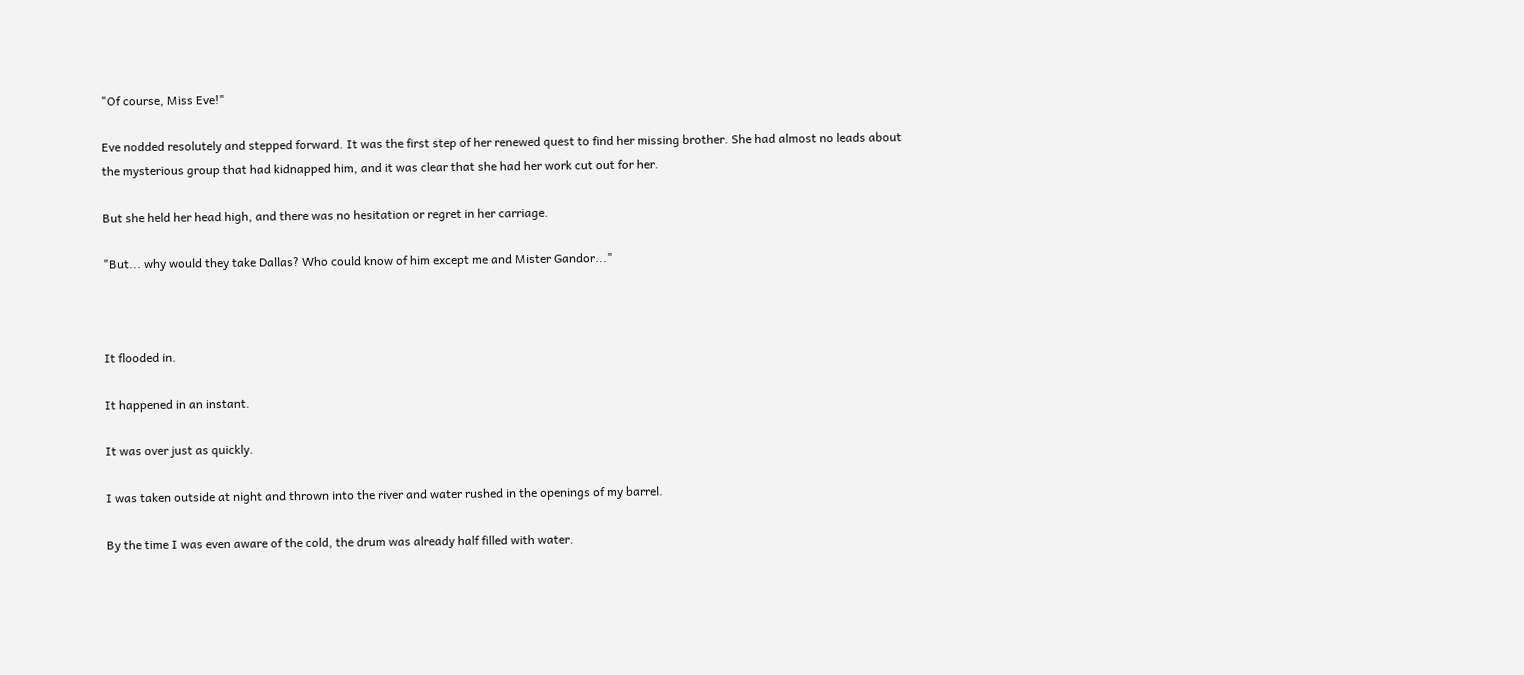"Of course, Miss Eve!"

Eve nodded resolutely and stepped forward. It was the first step of her renewed quest to find her missing brother. She had almost no leads about the mysterious group that had kidnapped him, and it was clear that she had her work cut out for her.

But she held her head high, and there was no hesitation or regret in her carriage.

"But... why would they take Dallas? Who could know of him except me and Mister Gandor..."



It flooded in.

It happened in an instant.

It was over just as quickly.

I was taken outside at night and thrown into the river and water rushed in the openings of my barrel.

By the time I was even aware of the cold, the drum was already half filled with water.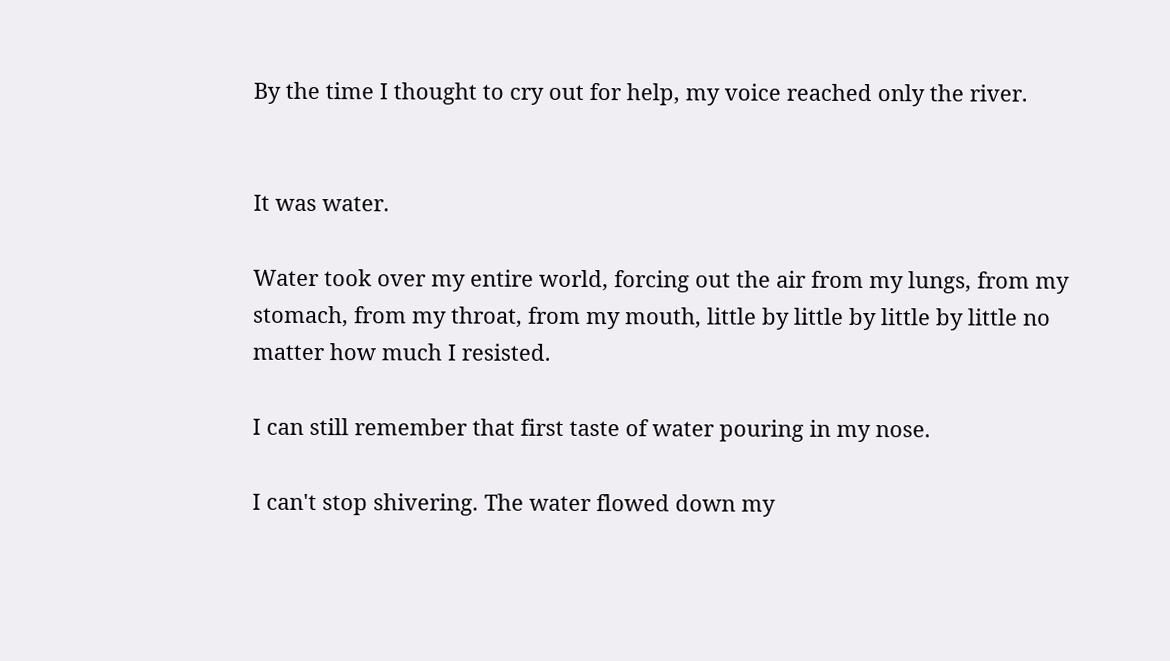By the time I thought to cry out for help, my voice reached only the river.


It was water.

Water took over my entire world, forcing out the air from my lungs, from my stomach, from my throat, from my mouth, little by little by little by little no matter how much I resisted.

I can still remember that first taste of water pouring in my nose.

I can't stop shivering. The water flowed down my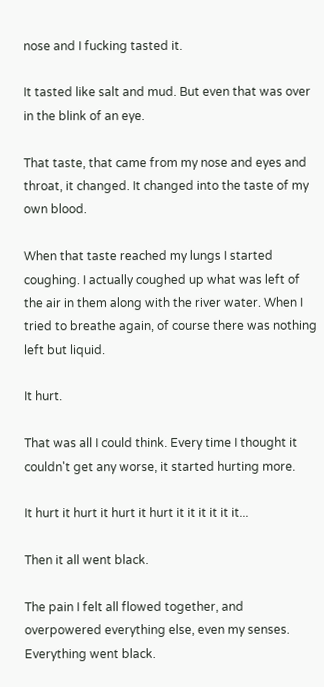nose and I fucking tasted it.

It tasted like salt and mud. But even that was over in the blink of an eye.

That taste, that came from my nose and eyes and throat, it changed. It changed into the taste of my own blood.

When that taste reached my lungs I started coughing. I actually coughed up what was left of the air in them along with the river water. When I tried to breathe again, of course there was nothing left but liquid.

It hurt.

That was all I could think. Every time I thought it couldn't get any worse, it started hurting more.

It hurt it hurt it hurt it hurt it it it it it it...

Then it all went black.

The pain I felt all flowed together, and overpowered everything else, even my senses. Everything went black.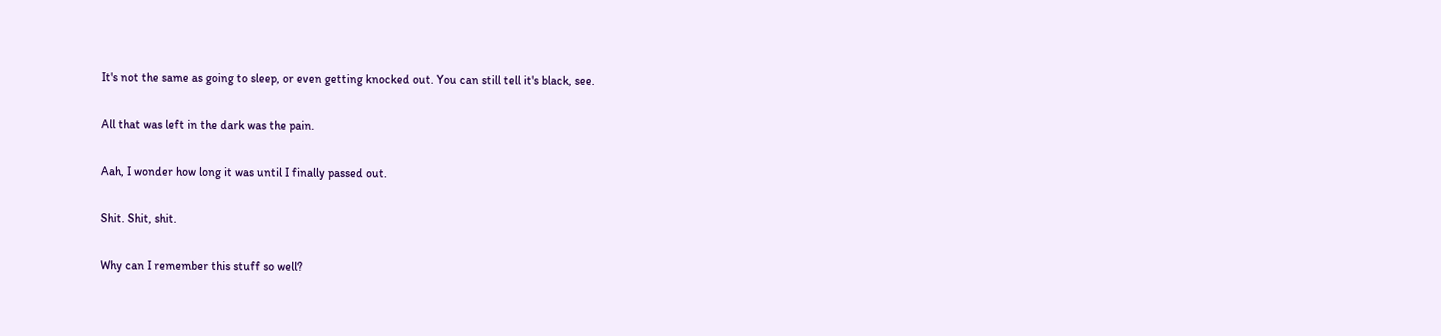It's not the same as going to sleep, or even getting knocked out. You can still tell it's black, see.

All that was left in the dark was the pain.

Aah, I wonder how long it was until I finally passed out.

Shit. Shit, shit.

Why can I remember this stuff so well?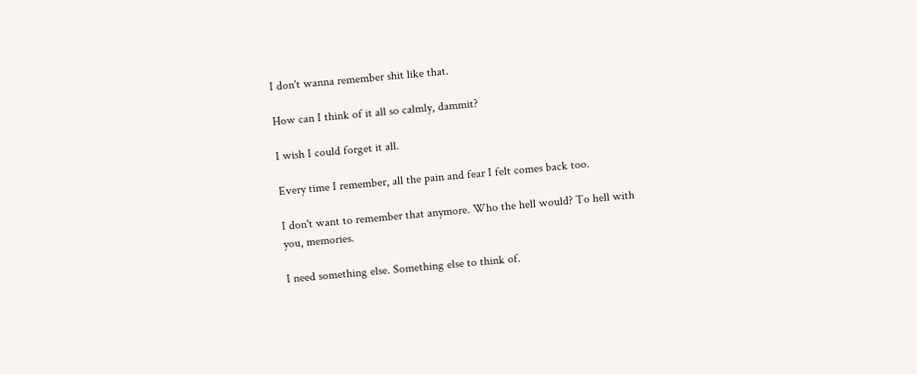I don't wanna remember shit like that.

How can I think of it all so calmly, dammit?

I wish I could forget it all.

Every time I remember, all the pain and fear I felt comes back too.

I don't want to remember that anymore. Who the hell would? To hell with you, memories.

I need something else. Something else to think of.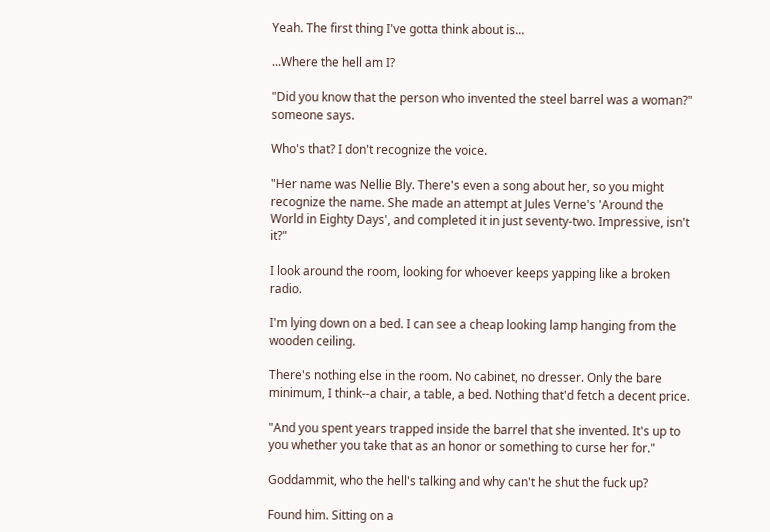Yeah. The first thing I've gotta think about is...

...Where the hell am I?

"Did you know that the person who invented the steel barrel was a woman?" someone says.

Who's that? I don't recognize the voice.

"Her name was Nellie Bly. There's even a song about her, so you might recognize the name. She made an attempt at Jules Verne's 'Around the World in Eighty Days', and completed it in just seventy-two. Impressive, isn't it?"

I look around the room, looking for whoever keeps yapping like a broken radio.

I'm lying down on a bed. I can see a cheap looking lamp hanging from the wooden ceiling.

There's nothing else in the room. No cabinet, no dresser. Only the bare minimum, I think--a chair, a table, a bed. Nothing that'd fetch a decent price.

"And you spent years trapped inside the barrel that she invented. It's up to you whether you take that as an honor or something to curse her for."

Goddammit, who the hell's talking and why can't he shut the fuck up?

Found him. Sitting on a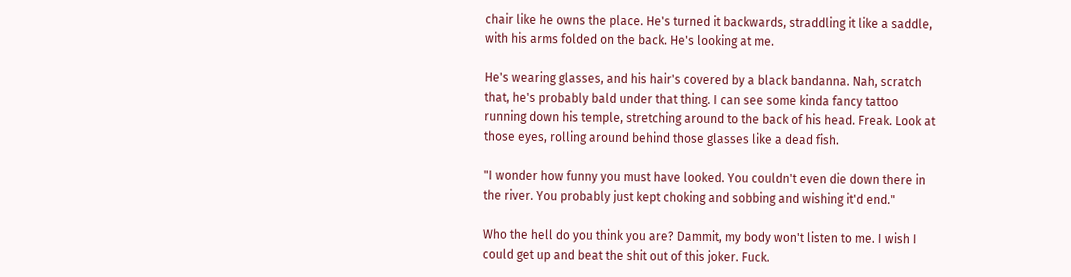chair like he owns the place. He's turned it backwards, straddling it like a saddle, with his arms folded on the back. He's looking at me.

He's wearing glasses, and his hair's covered by a black bandanna. Nah, scratch that, he's probably bald under that thing. I can see some kinda fancy tattoo running down his temple, stretching around to the back of his head. Freak. Look at those eyes, rolling around behind those glasses like a dead fish.

"I wonder how funny you must have looked. You couldn't even die down there in the river. You probably just kept choking and sobbing and wishing it'd end."

Who the hell do you think you are? Dammit, my body won't listen to me. I wish I could get up and beat the shit out of this joker. Fuck.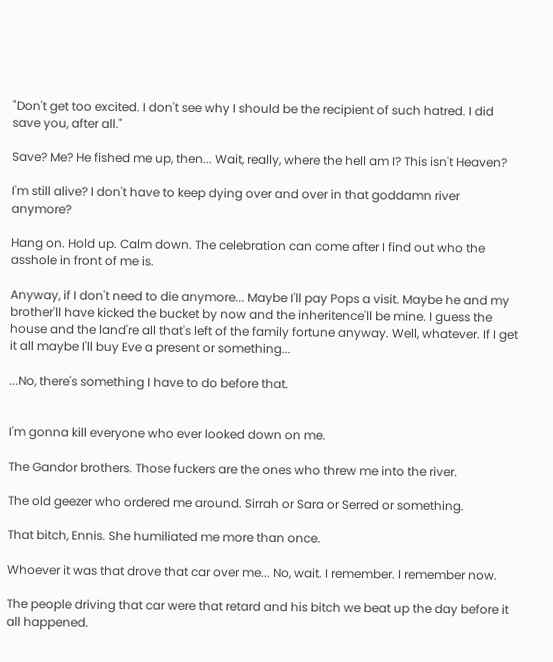"Don't get too excited. I don't see why I should be the recipient of such hatred. I did save you, after all."

Save? Me? He fished me up, then... Wait, really, where the hell am I? This isn't Heaven?

I'm still alive? I don't have to keep dying over and over in that goddamn river anymore?

Hang on. Hold up. Calm down. The celebration can come after I find out who the asshole in front of me is.

Anyway, if I don't need to die anymore... Maybe I'll pay Pops a visit. Maybe he and my brother'll have kicked the bucket by now and the inheritence'll be mine. I guess the house and the land're all that's left of the family fortune anyway. Well, whatever. If I get it all maybe I'll buy Eve a present or something...

...No, there's something I have to do before that.


I'm gonna kill everyone who ever looked down on me.

The Gandor brothers. Those fuckers are the ones who threw me into the river.

The old geezer who ordered me around. Sirrah or Sara or Serred or something.

That bitch, Ennis. She humiliated me more than once.

Whoever it was that drove that car over me... No, wait. I remember. I remember now.

The people driving that car were that retard and his bitch we beat up the day before it all happened.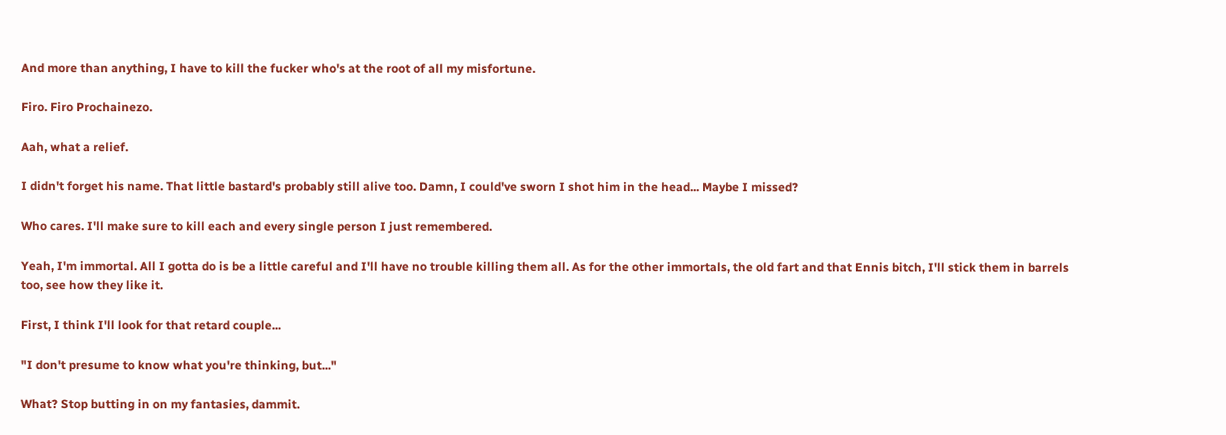And more than anything, I have to kill the fucker who's at the root of all my misfortune.

Firo. Firo Prochainezo.

Aah, what a relief.

I didn't forget his name. That little bastard's probably still alive too. Damn, I could've sworn I shot him in the head... Maybe I missed?

Who cares. I'll make sure to kill each and every single person I just remembered.

Yeah, I'm immortal. All I gotta do is be a little careful and I'll have no trouble killing them all. As for the other immortals, the old fart and that Ennis bitch, I'll stick them in barrels too, see how they like it.

First, I think I'll look for that retard couple...

"I don't presume to know what you're thinking, but..."

What? Stop butting in on my fantasies, dammit.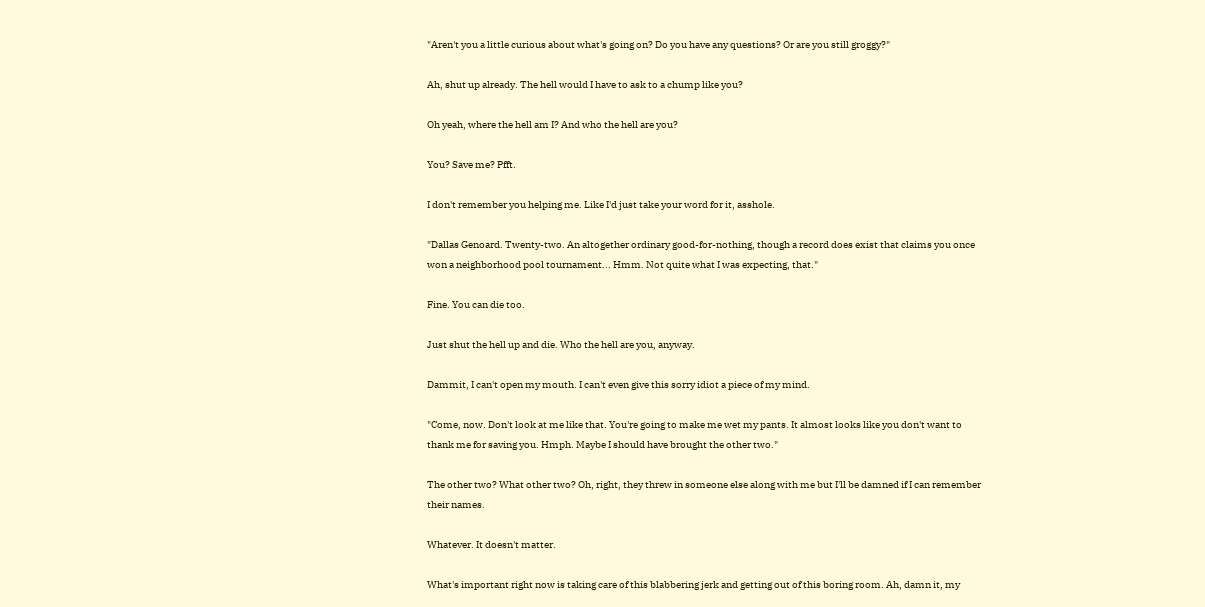"Aren't you a little curious about what's going on? Do you have any questions? Or are you still groggy?"

Ah, shut up already. The hell would I have to ask to a chump like you?

Oh yeah, where the hell am I? And who the hell are you?

You? Save me? Pfft.

I don't remember you helping me. Like I'd just take your word for it, asshole.

"Dallas Genoard. Twenty-two. An altogether ordinary good-for-nothing, though a record does exist that claims you once won a neighborhood pool tournament... Hmm. Not quite what I was expecting, that."

Fine. You can die too.

Just shut the hell up and die. Who the hell are you, anyway.

Dammit, I can't open my mouth. I can't even give this sorry idiot a piece of my mind.

"Come, now. Don't look at me like that. You're going to make me wet my pants. It almost looks like you don't want to thank me for saving you. Hmph. Maybe I should have brought the other two."

The other two? What other two? Oh, right, they threw in someone else along with me but I'll be damned if I can remember their names.

Whatever. It doesn't matter.

What's important right now is taking care of this blabbering jerk and getting out of this boring room. Ah, damn it, my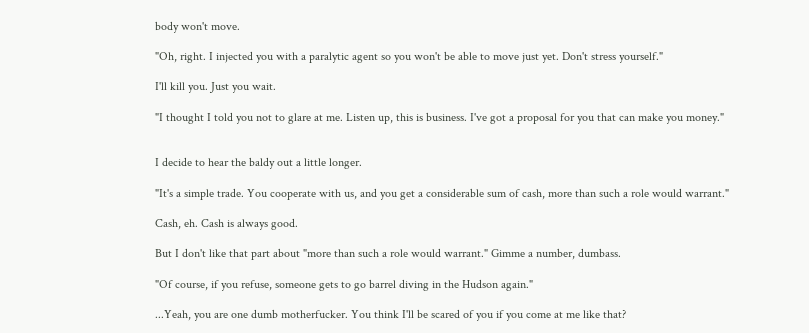body won't move.

"Oh, right. I injected you with a paralytic agent so you won't be able to move just yet. Don't stress yourself."

I'll kill you. Just you wait.

"I thought I told you not to glare at me. Listen up, this is business. I've got a proposal for you that can make you money."


I decide to hear the baldy out a little longer.

"It's a simple trade. You cooperate with us, and you get a considerable sum of cash, more than such a role would warrant."

Cash, eh. Cash is always good.

But I don't like that part about "more than such a role would warrant." Gimme a number, dumbass.

"Of course, if you refuse, someone gets to go barrel diving in the Hudson again."

...Yeah, you are one dumb motherfucker. You think I'll be scared of you if you come at me like that?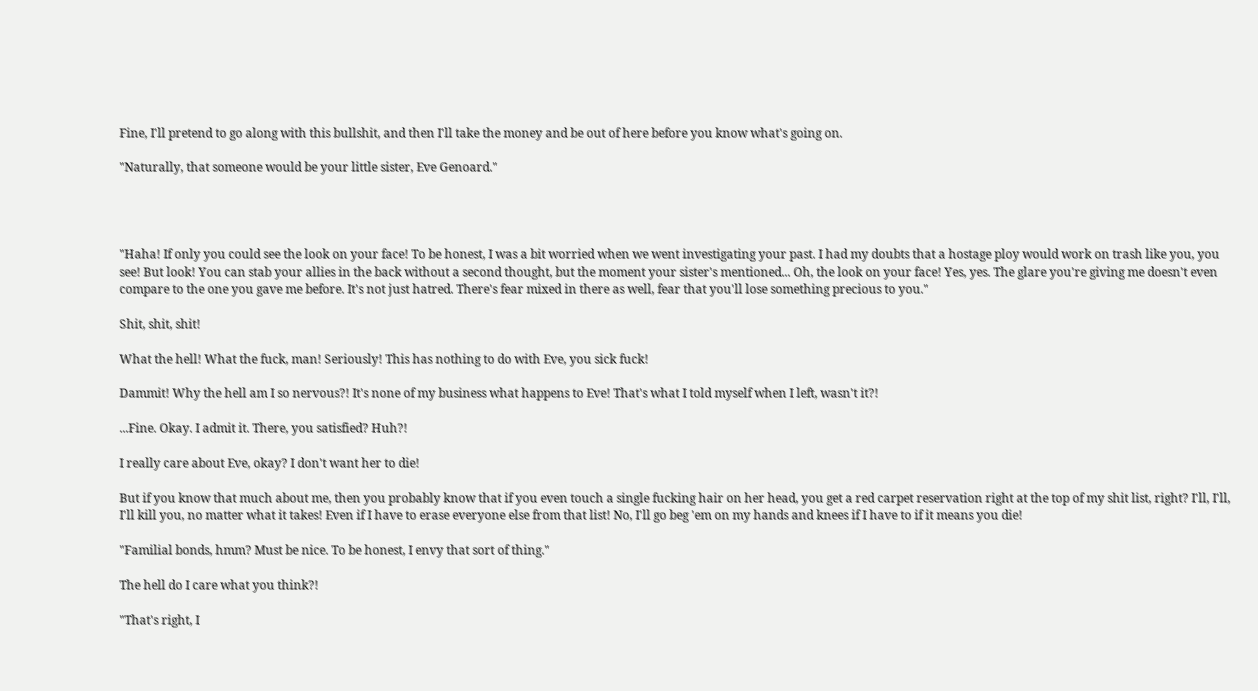Fine, I'll pretend to go along with this bullshit, and then I'll take the money and be out of here before you know what's going on.

"Naturally, that someone would be your little sister, Eve Genoard."




"Haha! If only you could see the look on your face! To be honest, I was a bit worried when we went investigating your past. I had my doubts that a hostage ploy would work on trash like you, you see! But look! You can stab your allies in the back without a second thought, but the moment your sister's mentioned... Oh, the look on your face! Yes, yes. The glare you're giving me doesn't even compare to the one you gave me before. It's not just hatred. There's fear mixed in there as well, fear that you'll lose something precious to you."

Shit, shit, shit!

What the hell! What the fuck, man! Seriously! This has nothing to do with Eve, you sick fuck!

Dammit! Why the hell am I so nervous?! It's none of my business what happens to Eve! That's what I told myself when I left, wasn't it?!

...Fine. Okay. I admit it. There, you satisfied? Huh?!

I really care about Eve, okay? I don't want her to die!

But if you know that much about me, then you probably know that if you even touch a single fucking hair on her head, you get a red carpet reservation right at the top of my shit list, right? I'll, I'll, I'll kill you, no matter what it takes! Even if I have to erase everyone else from that list! No, I'll go beg 'em on my hands and knees if I have to if it means you die!

"Familial bonds, hmm? Must be nice. To be honest, I envy that sort of thing."

The hell do I care what you think?!

"That's right, I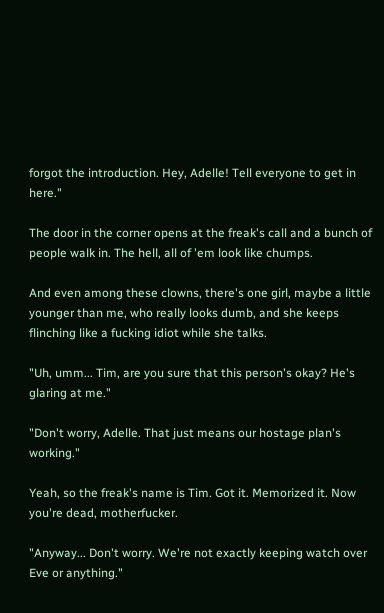forgot the introduction. Hey, Adelle! Tell everyone to get in here."

The door in the corner opens at the freak's call and a bunch of people walk in. The hell, all of 'em look like chumps.

And even among these clowns, there's one girl, maybe a little younger than me, who really looks dumb, and she keeps flinching like a fucking idiot while she talks.

"Uh, umm... Tim, are you sure that this person's okay? He's glaring at me."

"Don't worry, Adelle. That just means our hostage plan's working."

Yeah, so the freak's name is Tim. Got it. Memorized it. Now you're dead, motherfucker.

"Anyway... Don't worry. We're not exactly keeping watch over Eve or anything."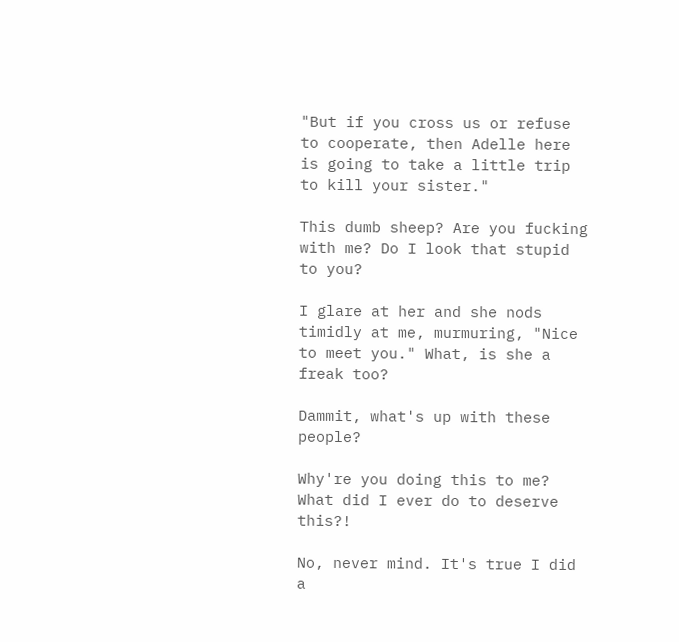"But if you cross us or refuse to cooperate, then Adelle here is going to take a little trip to kill your sister."

This dumb sheep? Are you fucking with me? Do I look that stupid to you?

I glare at her and she nods timidly at me, murmuring, "Nice to meet you." What, is she a freak too?

Dammit, what's up with these people?

Why're you doing this to me? What did I ever do to deserve this?!

No, never mind. It's true I did a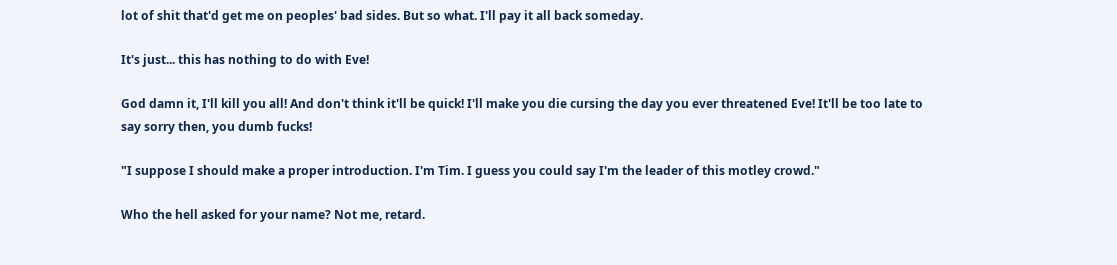lot of shit that'd get me on peoples' bad sides. But so what. I'll pay it all back someday.

It's just... this has nothing to do with Eve!

God damn it, I'll kill you all! And don't think it'll be quick! I'll make you die cursing the day you ever threatened Eve! It'll be too late to say sorry then, you dumb fucks!

"I suppose I should make a proper introduction. I'm Tim. I guess you could say I'm the leader of this motley crowd."

Who the hell asked for your name? Not me, retard.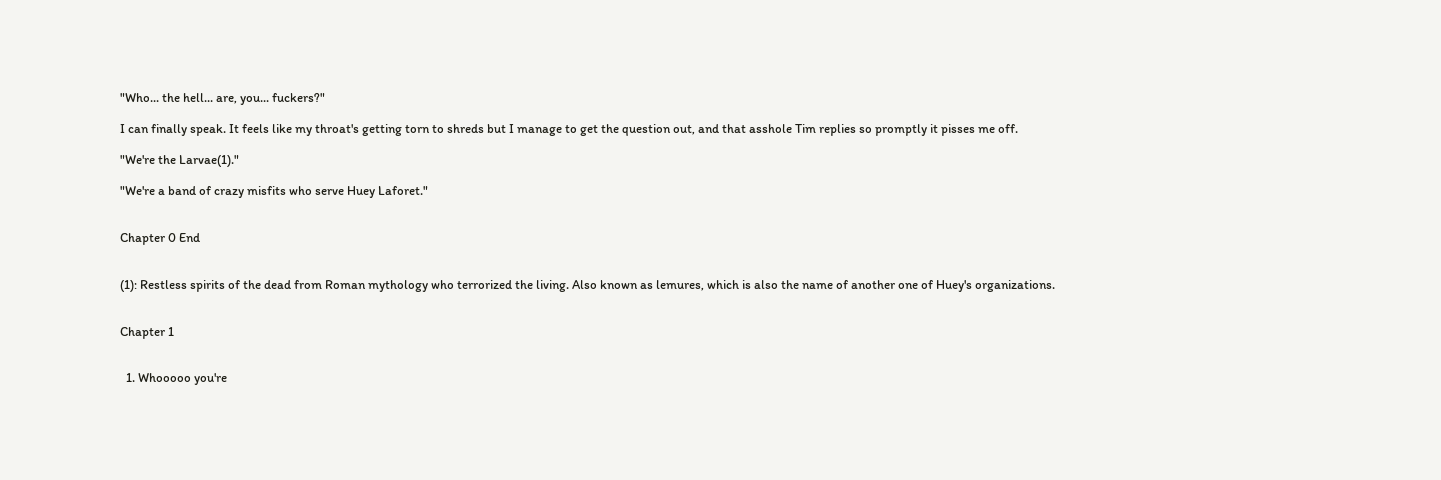"Who... the hell... are, you... fuckers?"

I can finally speak. It feels like my throat's getting torn to shreds but I manage to get the question out, and that asshole Tim replies so promptly it pisses me off.

"We're the Larvae(1)."

"We're a band of crazy misfits who serve Huey Laforet."


Chapter 0 End


(1): Restless spirits of the dead from Roman mythology who terrorized the living. Also known as lemures, which is also the name of another one of Huey's organizations.


Chapter 1


  1. Whooooo you're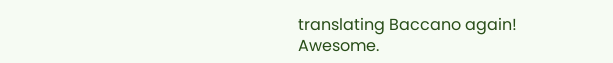translating Baccano again! Awesome.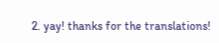2. yay! thanks for the translations!